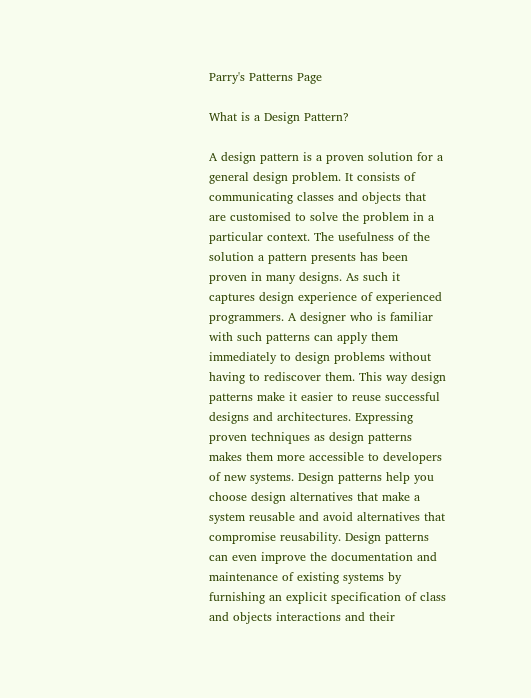Parry's Patterns Page

What is a Design Pattern?

A design pattern is a proven solution for a general design problem. It consists of communicating classes and objects that are customised to solve the problem in a particular context. The usefulness of the solution a pattern presents has been proven in many designs. As such it captures design experience of experienced programmers. A designer who is familiar with such patterns can apply them immediately to design problems without having to rediscover them. This way design patterns make it easier to reuse successful designs and architectures. Expressing proven techniques as design patterns makes them more accessible to developers of new systems. Design patterns help you choose design alternatives that make a system reusable and avoid alternatives that compromise reusability. Design patterns can even improve the documentation and maintenance of existing systems by furnishing an explicit specification of class and objects interactions and their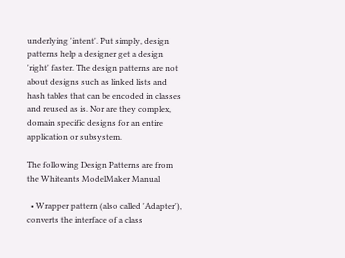underlying 'intent'. Put simply, design patterns help a designer get a design 'right' faster. The design patterns are not about designs such as linked lists and hash tables that can be encoded in classes and reused as is. Nor are they complex, domain specific designs for an entire application or subsystem.

The following Design Patterns are from the Whiteants ModelMaker Manual

  • Wrapper pattern (also called 'Adapter'), converts the interface of a class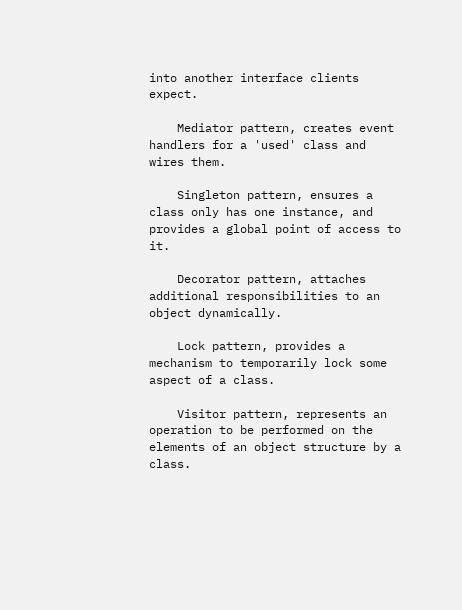into another interface clients expect.

    Mediator pattern, creates event handlers for a 'used' class and wires them.

    Singleton pattern, ensures a class only has one instance, and provides a global point of access to it.

    Decorator pattern, attaches additional responsibilities to an object dynamically.

    Lock pattern, provides a mechanism to temporarily lock some aspect of a class.

    Visitor pattern, represents an operation to be performed on the elements of an object structure by a class.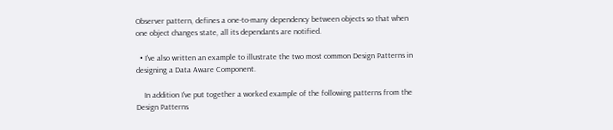Observer pattern, defines a one-to-many dependency between objects so that when one object changes state, all its dependants are notified.

  • I've also written an example to illustrate the two most common Design Patterns in designing a Data Aware Component.

    In addition I've put together a worked example of the following patterns from the Design Patterns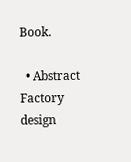Book.

  • Abstract Factory design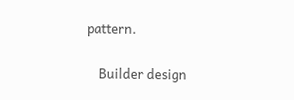pattern.

    Builder design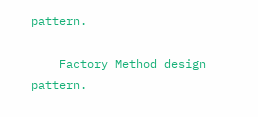pattern.

    Factory Method design pattern.